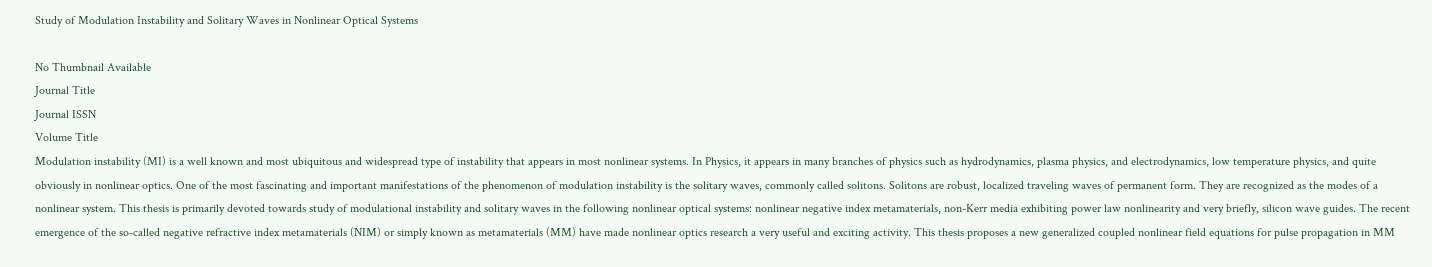Study of Modulation Instability and Solitary Waves in Nonlinear Optical Systems

No Thumbnail Available
Journal Title
Journal ISSN
Volume Title
Modulation instability (MI) is a well known and most ubiquitous and widespread type of instability that appears in most nonlinear systems. In Physics, it appears in many branches of physics such as hydrodynamics, plasma physics, and electrodynamics, low temperature physics, and quite obviously in nonlinear optics. One of the most fascinating and important manifestations of the phenomenon of modulation instability is the solitary waves, commonly called solitons. Solitons are robust, localized traveling waves of permanent form. They are recognized as the modes of a nonlinear system. This thesis is primarily devoted towards study of modulational instability and solitary waves in the following nonlinear optical systems: nonlinear negative index metamaterials, non-Kerr media exhibiting power law nonlinearity and very briefly, silicon wave guides. The recent emergence of the so-called negative refractive index metamaterials (NIM) or simply known as metamaterials (MM) have made nonlinear optics research a very useful and exciting activity. This thesis proposes a new generalized coupled nonlinear field equations for pulse propagation in MM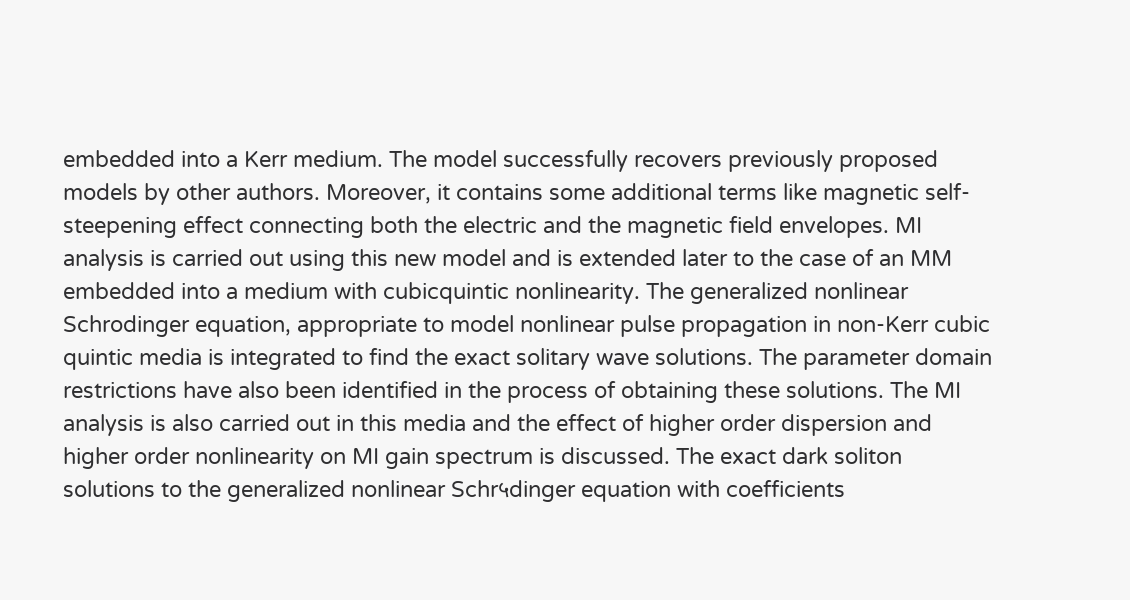embedded into a Kerr medium. The model successfully recovers previously proposed models by other authors. Moreover, it contains some additional terms like magnetic self-steepening effect connecting both the electric and the magnetic field envelopes. MI analysis is carried out using this new model and is extended later to the case of an MM embedded into a medium with cubicquintic nonlinearity. The generalized nonlinear Schrodinger equation, appropriate to model nonlinear pulse propagation in non-Kerr cubic quintic media is integrated to find the exact solitary wave solutions. The parameter domain restrictions have also been identified in the process of obtaining these solutions. The MI analysis is also carried out in this media and the effect of higher order dispersion and higher order nonlinearity on MI gain spectrum is discussed. The exact dark soliton solutions to the generalized nonlinear Schr५dinger equation with coefficients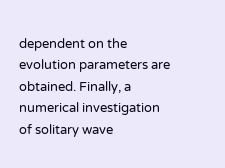dependent on the evolution parameters are obtained. Finally, a numerical investigation of solitary wave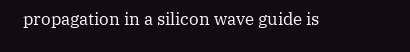propagation in a silicon wave guide is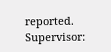reported.
Supervisor: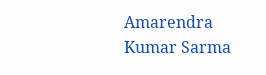Amarendra Kumar Sarma